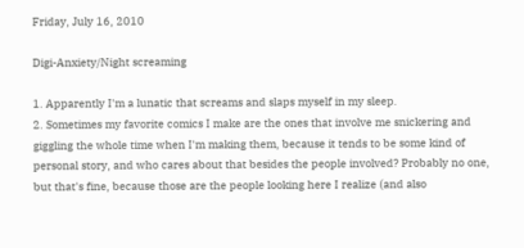Friday, July 16, 2010

Digi-Anxiety/Night screaming

1. Apparently I'm a lunatic that screams and slaps myself in my sleep.
2. Sometimes my favorite comics I make are the ones that involve me snickering and giggling the whole time when I'm making them, because it tends to be some kind of personal story, and who cares about that besides the people involved? Probably no one, but that's fine, because those are the people looking here I realize (and also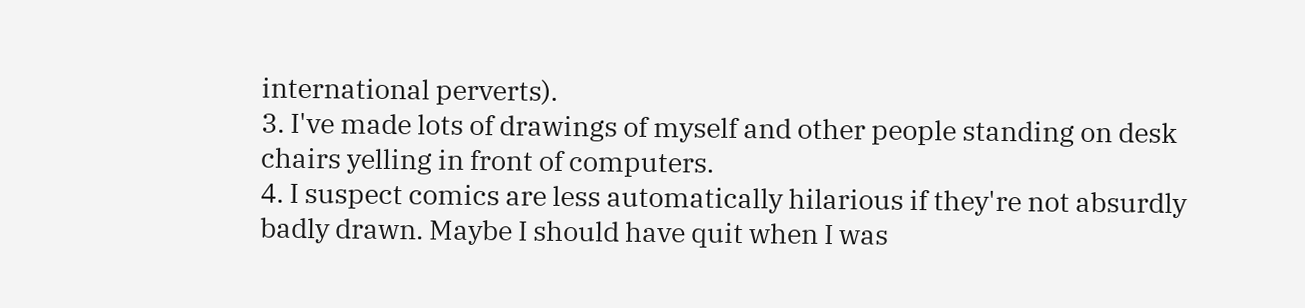international perverts).
3. I've made lots of drawings of myself and other people standing on desk chairs yelling in front of computers.
4. I suspect comics are less automatically hilarious if they're not absurdly badly drawn. Maybe I should have quit when I was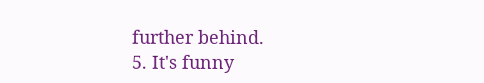further behind.
5. It's funny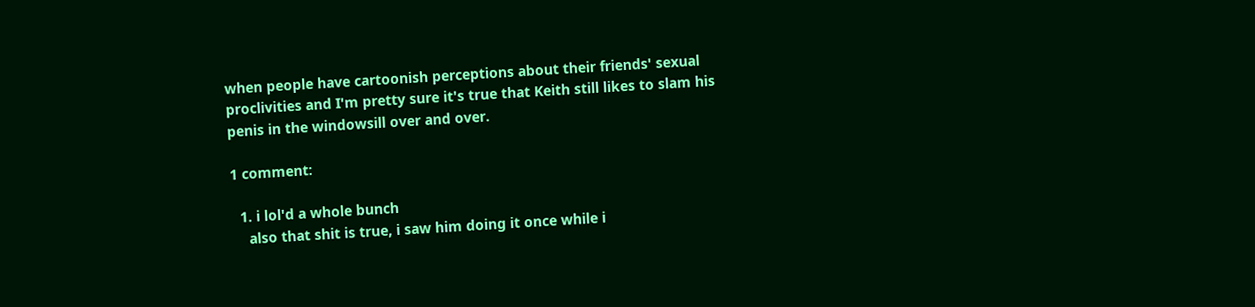when people have cartoonish perceptions about their friends' sexual proclivities and I'm pretty sure it's true that Keith still likes to slam his penis in the windowsill over and over.

1 comment:

  1. i lol'd a whole bunch
    also that shit is true, i saw him doing it once while i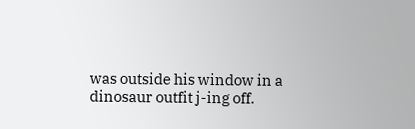was outside his window in a dinosaur outfit j-ing off.